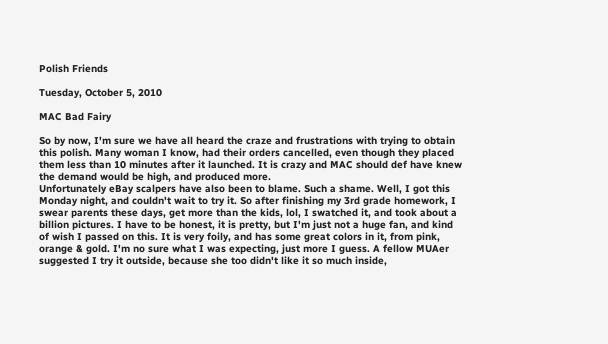Polish Friends

Tuesday, October 5, 2010

MAC Bad Fairy

So by now, I'm sure we have all heard the craze and frustrations with trying to obtain this polish. Many woman I know, had their orders cancelled, even though they placed them less than 10 minutes after it launched. It is crazy and MAC should def have knew the demand would be high, and produced more.
Unfortunately eBay scalpers have also been to blame. Such a shame. Well, I got this Monday night, and couldn't wait to try it. So after finishing my 3rd grade homework, I swear parents these days, get more than the kids, lol, I swatched it, and took about a billion pictures. I have to be honest, it is pretty, but I'm just not a huge fan, and kind of wish I passed on this. It is very foily, and has some great colors in it, from pink, orange & gold. I'm no sure what I was expecting, just more I guess. A fellow MUAer suggested I try it outside, because she too didn't like it so much inside,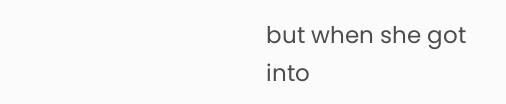but when she got into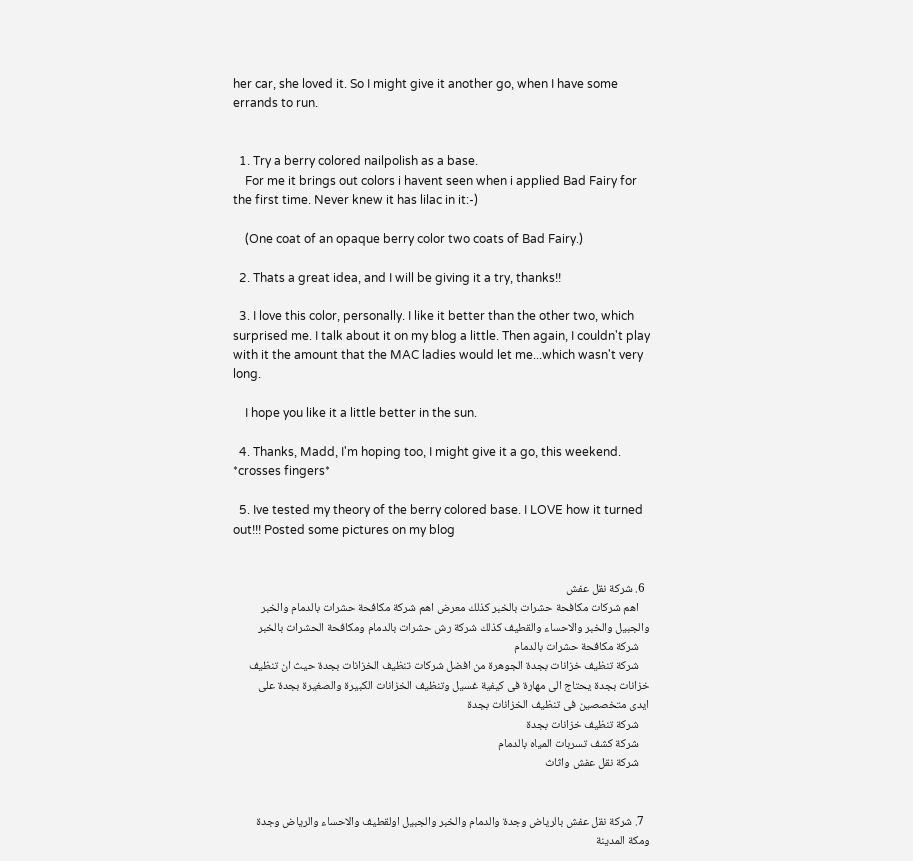her car, she loved it. So I might give it another go, when I have some errands to run.


  1. Try a berry colored nailpolish as a base.
    For me it brings out colors i havent seen when i applied Bad Fairy for the first time. Never knew it has lilac in it:-)

    (One coat of an opaque berry color two coats of Bad Fairy.)

  2. Thats a great idea, and I will be giving it a try, thanks!!

  3. I love this color, personally. I like it better than the other two, which surprised me. I talk about it on my blog a little. Then again, I couldn't play with it the amount that the MAC ladies would let me...which wasn't very long.

    I hope you like it a little better in the sun.

  4. Thanks, Madd, I'm hoping too, I might give it a go, this weekend. *crosses fingers*

  5. Ive tested my theory of the berry colored base. I LOVE how it turned out!!! Posted some pictures on my blog


  6. شركة نقل عفش
    اهم شركات مكافحة حشرات بالخبر كذلك معرض اهم شركة مكافحة حشرات بالدمام والخبر والجبيل والخبر والاحساء والقطيف كذلك شركة رش حشرات بالدمام ومكافحة الحشرات بالخبر
    شركة مكافحة حشرات بالدمام
    شركة تنظيف خزانات بجدة الجوهرة من افضل شركات تنظيف الخزانات بجدة حيث ان تنظيف خزانات بجدة يحتاج الى مهارة فى كيفية غسيل وتنظيف الخزانات الكبيرة والصغيرة بجدة على ايدى متخصصين فى تنظيف الخزانات بجدة
    شركة تنظيف خزانات بجدة
    شركة كشف تسربات المياه بالدمام
    شركة نقل عفش واثاث


  7. شركة نقل عفش بالرياض وجدة والدمام والخبر والجبيل اولقطيف والاحساء والرياض وجدة ومكة المدينة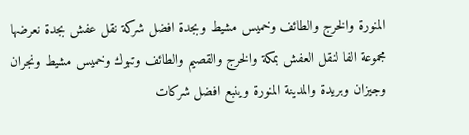المنورة والخرج والطائف وخميس مشيط وبجدة افضل شركة نقل عفش بجدة نعرضها مجموعة الفا لنقل العفش بمكة والخرج والقصيم والطائف وتبوك وخميس مشيط ونجران وجيزان وبريدة والمدينة المنورة وينبع افضل شركات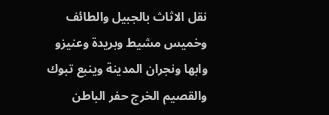نقل الاثاث بالجبيل والطائف وخميس مشيط وبريدة وعنيزو وابها ونجران المدينة وينبع تبوك والقصيم الخرج حفر الباطن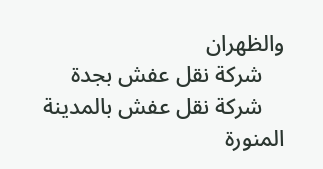والظهران
    شركة نقل عفش بجدة
    شركة نقل عفش بالمدينة المنورة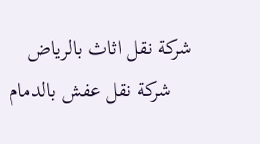شركة نقل اثاث بالرياض
    شركة نقل عفش بالدمام